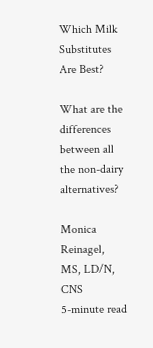Which Milk Substitutes Are Best?

What are the differences between all the non-dairy alternatives?

Monica Reinagel, MS, LD/N, CNS
5-minute read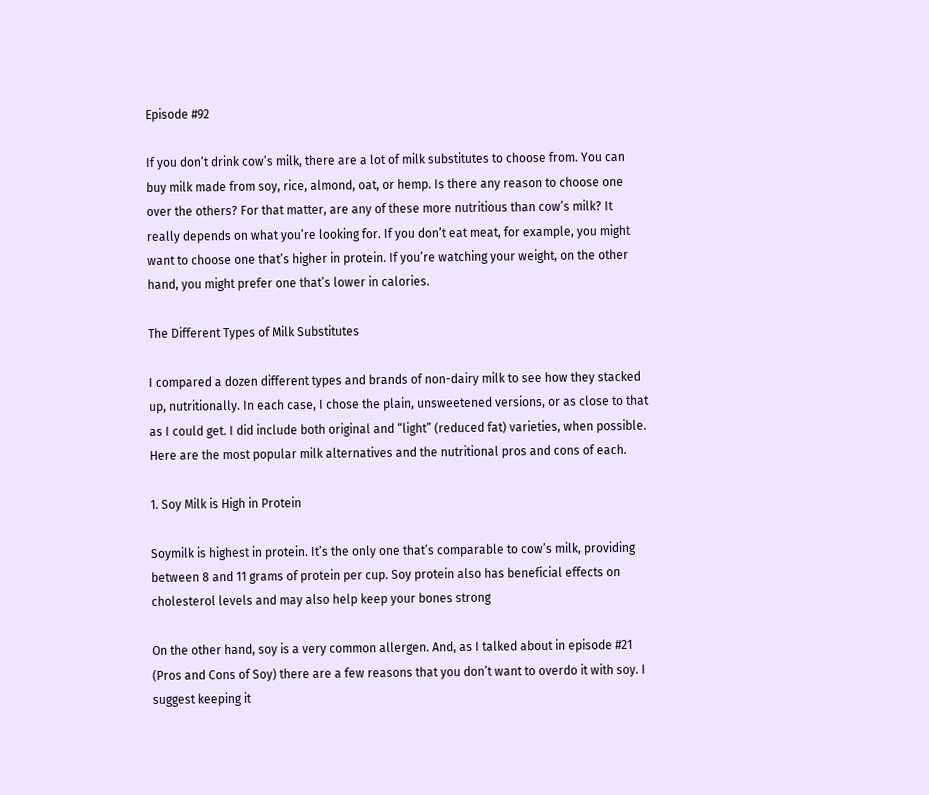Episode #92

If you don’t drink cow’s milk, there are a lot of milk substitutes to choose from. You can buy milk made from soy, rice, almond, oat, or hemp. Is there any reason to choose one over the others? For that matter, are any of these more nutritious than cow’s milk? It really depends on what you’re looking for. If you don’t eat meat, for example, you might want to choose one that’s higher in protein. If you’re watching your weight, on the other hand, you might prefer one that’s lower in calories.

The Different Types of Milk Substitutes

I compared a dozen different types and brands of non-dairy milk to see how they stacked up, nutritionally. In each case, I chose the plain, unsweetened versions, or as close to that as I could get. I did include both original and “light” (reduced fat) varieties, when possible. Here are the most popular milk alternatives and the nutritional pros and cons of each.

1. Soy Milk is High in Protein

Soymilk is highest in protein. It’s the only one that’s comparable to cow’s milk, providing between 8 and 11 grams of protein per cup. Soy protein also has beneficial effects on cholesterol levels and may also help keep your bones strong

On the other hand, soy is a very common allergen. And, as I talked about in episode #21 (Pros and Cons of Soy) there are a few reasons that you don’t want to overdo it with soy. I suggest keeping it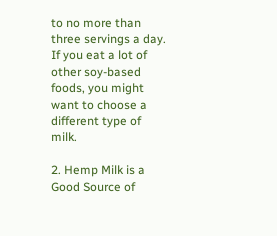to no more than three servings a day. If you eat a lot of other soy-based foods, you might want to choose a different type of milk.

2. Hemp Milk is a Good Source of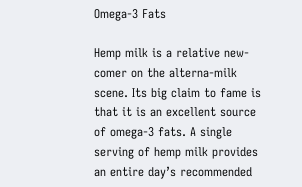Omega-3 Fats

Hemp milk is a relative new-comer on the alterna-milk scene. Its big claim to fame is that it is an excellent source of omega-3 fats. A single serving of hemp milk provides an entire day’s recommended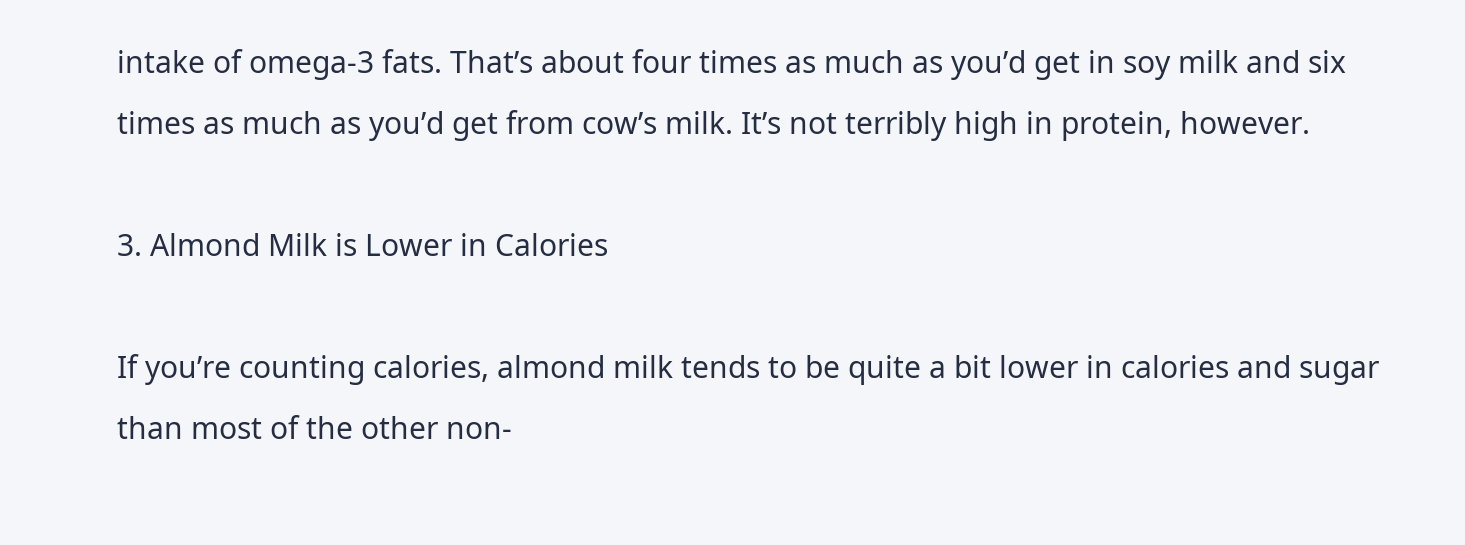intake of omega-3 fats. That’s about four times as much as you’d get in soy milk and six times as much as you’d get from cow’s milk. It’s not terribly high in protein, however.

3. Almond Milk is Lower in Calories

If you’re counting calories, almond milk tends to be quite a bit lower in calories and sugar than most of the other non-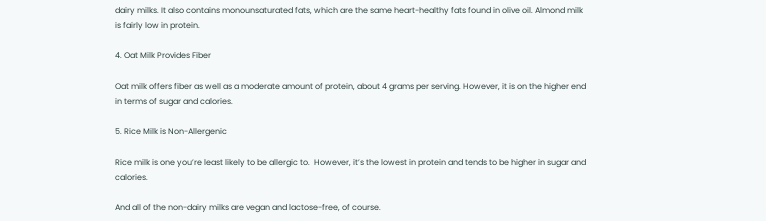dairy milks. It also contains monounsaturated fats, which are the same heart-healthy fats found in olive oil. Almond milk is fairly low in protein.

4. Oat Milk Provides Fiber

Oat milk offers fiber as well as a moderate amount of protein, about 4 grams per serving. However, it is on the higher end in terms of sugar and calories.

5. Rice Milk is Non-Allergenic

Rice milk is one you’re least likely to be allergic to.  However, it’s the lowest in protein and tends to be higher in sugar and calories.

And all of the non-dairy milks are vegan and lactose-free, of course.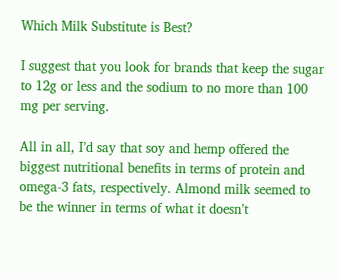Which Milk Substitute is Best?

I suggest that you look for brands that keep the sugar to 12g or less and the sodium to no more than 100 mg per serving.

All in all, I’d say that soy and hemp offered the biggest nutritional benefits in terms of protein and omega-3 fats, respectively. Almond milk seemed to be the winner in terms of what it doesn’t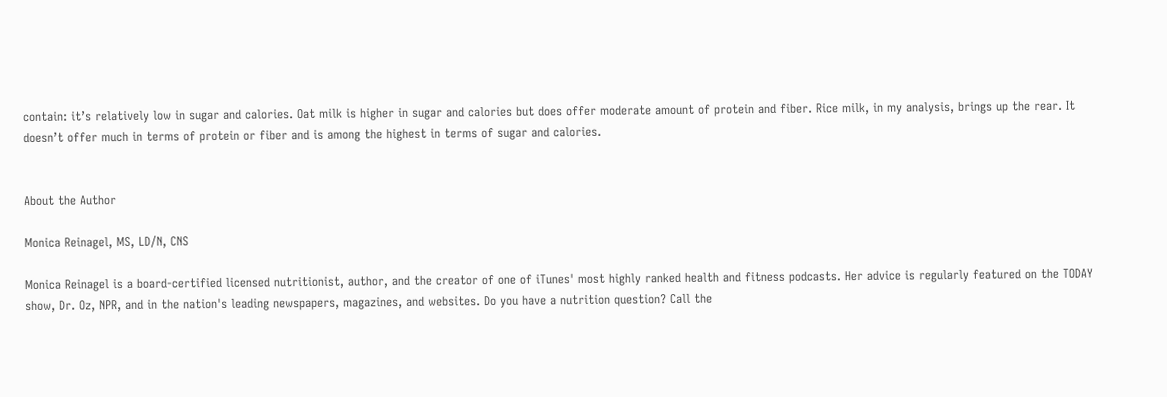contain: it’s relatively low in sugar and calories. Oat milk is higher in sugar and calories but does offer moderate amount of protein and fiber. Rice milk, in my analysis, brings up the rear. It doesn’t offer much in terms of protein or fiber and is among the highest in terms of sugar and calories.


About the Author

Monica Reinagel, MS, LD/N, CNS

Monica Reinagel is a board-certified licensed nutritionist, author, and the creator of one of iTunes' most highly ranked health and fitness podcasts. Her advice is regularly featured on the TODAY show, Dr. Oz, NPR, and in the nation's leading newspapers, magazines, and websites. Do you have a nutrition question? Call the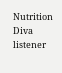Nutrition Diva listener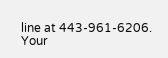line at 443-961-6206. Your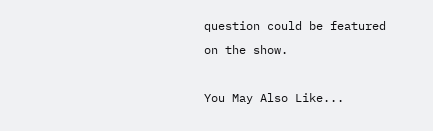question could be featured on the show.

You May Also Like...